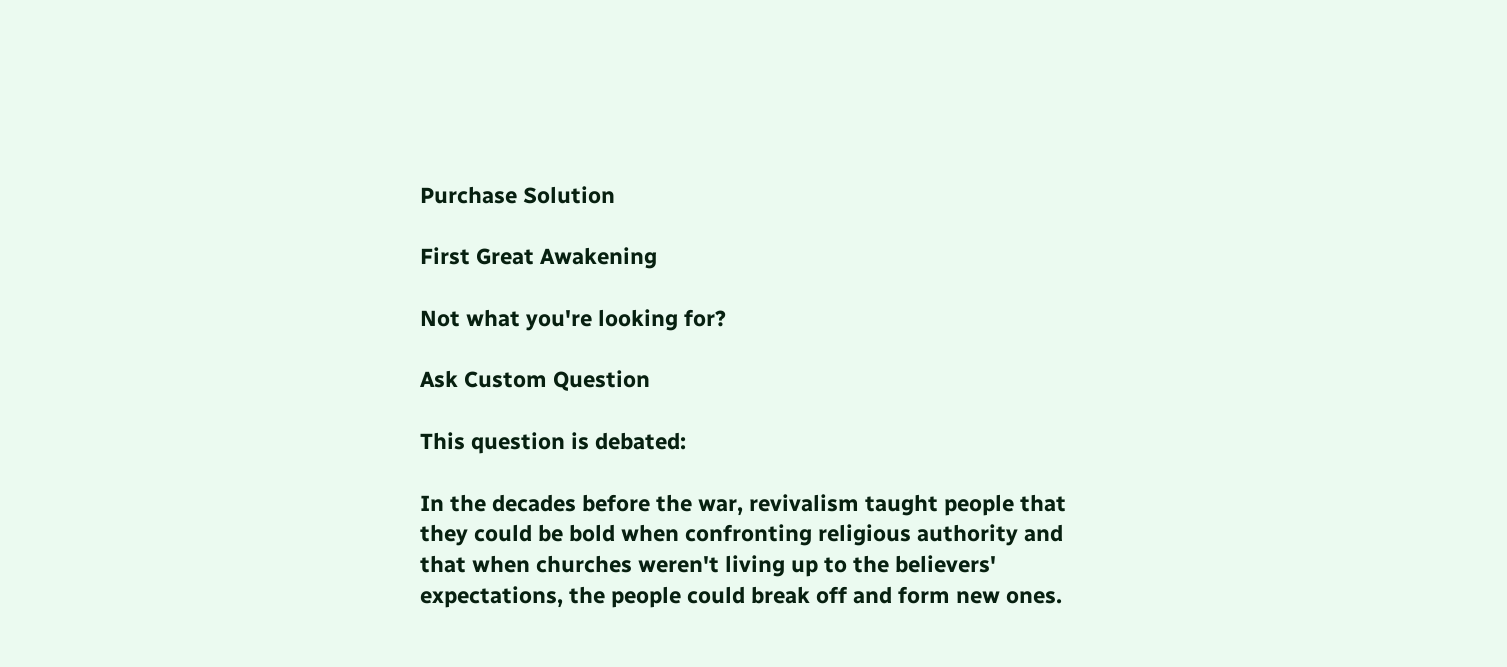Purchase Solution

First Great Awakening

Not what you're looking for?

Ask Custom Question

This question is debated:

In the decades before the war, revivalism taught people that they could be bold when confronting religious authority and that when churches weren't living up to the believers' expectations, the people could break off and form new ones.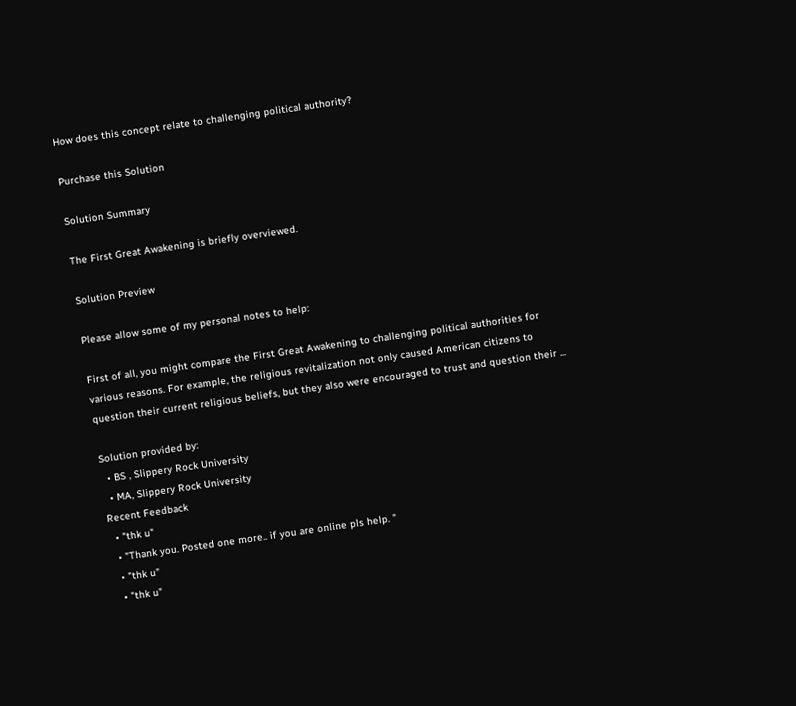How does this concept relate to challenging political authority?

Purchase this Solution

Solution Summary

The First Great Awakening is briefly overviewed.

Solution Preview

Please allow some of my personal notes to help:

First of all, you might compare the First Great Awakening to challenging political authorities for various reasons. For example, the religious revitalization not only caused American citizens to question their current religious beliefs, but they also were encouraged to trust and question their ...

Solution provided by:
  • BS , Slippery Rock University
  • MA, Slippery Rock University
Recent Feedback
  • "thk u"
  • "Thank you. Posted one more.. if you are online pls help. "
  • "thk u"
  • "thk u"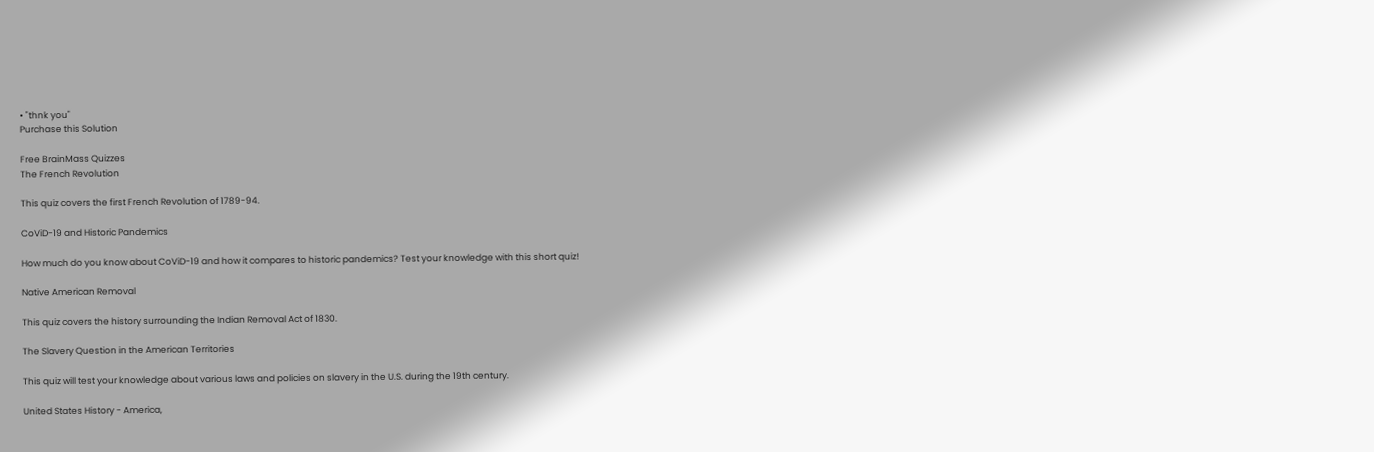• "thnk you"
Purchase this Solution

Free BrainMass Quizzes
The French Revolution

This quiz covers the first French Revolution of 1789-94.

CoViD-19 and Historic Pandemics

How much do you know about CoViD-19 and how it compares to historic pandemics? Test your knowledge with this short quiz!

Native American Removal

This quiz covers the history surrounding the Indian Removal Act of 1830.

The Slavery Question in the American Territories

This quiz will test your knowledge about various laws and policies on slavery in the U.S. during the 19th century.

United States History - America,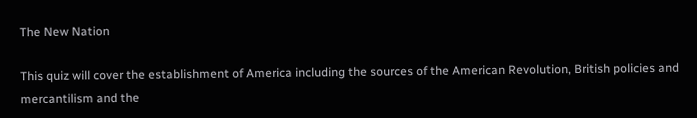The New Nation

This quiz will cover the establishment of America including the sources of the American Revolution, British policies and mercantilism and the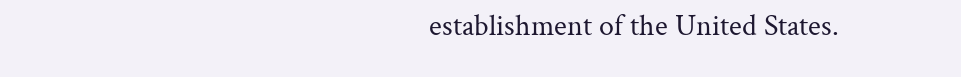establishment of the United States.